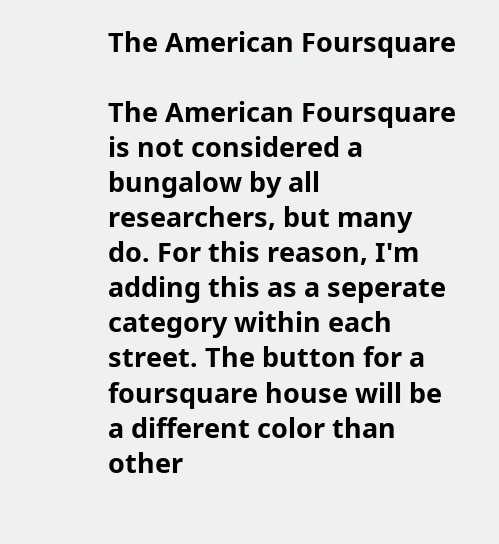The American Foursquare

The American Foursquare is not considered a bungalow by all researchers, but many do. For this reason, I'm adding this as a seperate category within each street. The button for a foursquare house will be a different color than other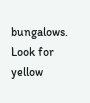bungalows. Look for yellow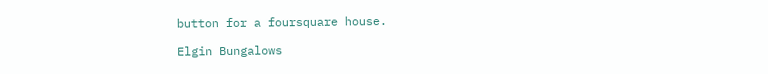button for a foursquare house.

Elgin Bungalows